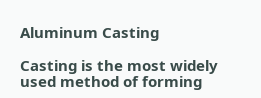Aluminum Casting

Casting is the most widely used method of forming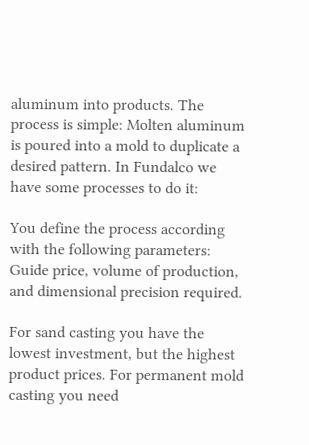aluminum into products. The process is simple: Molten aluminum is poured into a mold to duplicate a desired pattern. In Fundalco we have some processes to do it:

You define the process according with the following parameters: Guide price, volume of production, and dimensional precision required.

For sand casting you have the lowest investment, but the highest product prices. For permanent mold casting you need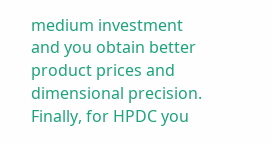medium investment and you obtain better product prices and dimensional precision. Finally, for HPDC you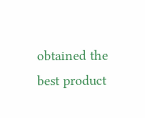obtained the best product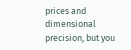prices and dimensional precision, but you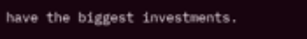have the biggest investments.